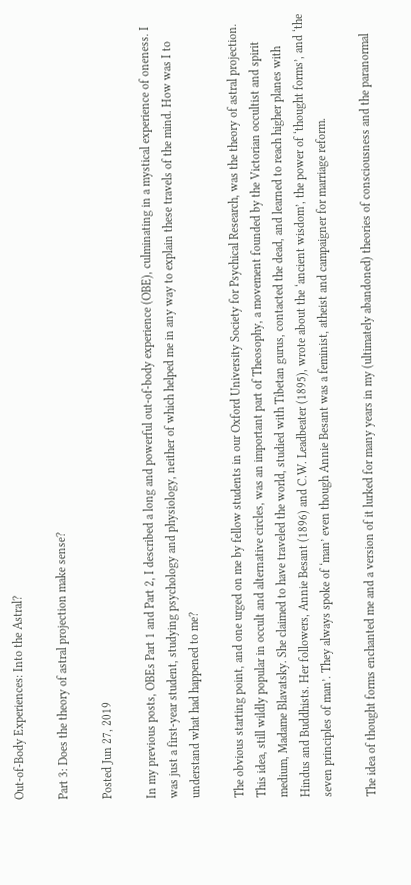Out-of-Body Experiences: Into the Astral?

Part 3: Does the theory of astral projection make sense?

Posted Jun 27, 2019

In my previous posts, OBEs Part 1 and Part 2, I described a long and powerful out-of-body experience (OBE), culminating in a mystical experience of oneness. I was just a first-year student, studying psychology and physiology, neither of which helped me in any way to explain these travels of the mind. How was I to understand what had happened to me?

The obvious starting point, and one urged on me by fellow students in our Oxford University Society for Psychical Research, was the theory of astral projection. This idea, still wildly popular in occult and alternative circles, was an important part of Theosophy, a movement founded by the Victorian occultist and spirit medium, Madame Blavatsky. She claimed to have traveled the world, studied with Tibetan gurus, contacted the dead, and learned to reach higher planes with Hindus and Buddhists. Her followers, Annie Besant (1896) and C.W. Leadbeater (1895), wrote about the ‘ancient wisdom’, the power of ‘thought forms’, and ‘the seven principles of man’. They always spoke of ‘man’ even though Annie Besant was a feminist, atheist and campaigner for marriage reform.

The idea of thought forms enchanted me and a version of it lurked for many years in my (ultimately abandoned) theories of consciousness and the paranormal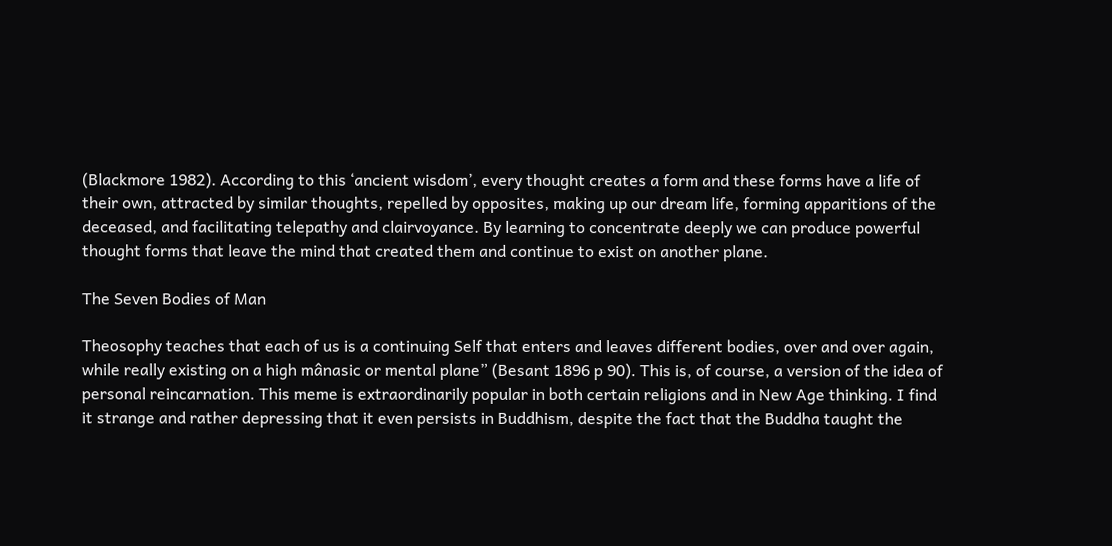(Blackmore 1982). According to this ‘ancient wisdom’, every thought creates a form and these forms have a life of their own, attracted by similar thoughts, repelled by opposites, making up our dream life, forming apparitions of the deceased, and facilitating telepathy and clairvoyance. By learning to concentrate deeply we can produce powerful thought forms that leave the mind that created them and continue to exist on another plane.

The Seven Bodies of Man

Theosophy teaches that each of us is a continuing Self that enters and leaves different bodies, over and over again, while really existing on a high mânasic or mental plane” (Besant 1896 p 90). This is, of course, a version of the idea of personal reincarnation. This meme is extraordinarily popular in both certain religions and in New Age thinking. I find it strange and rather depressing that it even persists in Buddhism, despite the fact that the Buddha taught the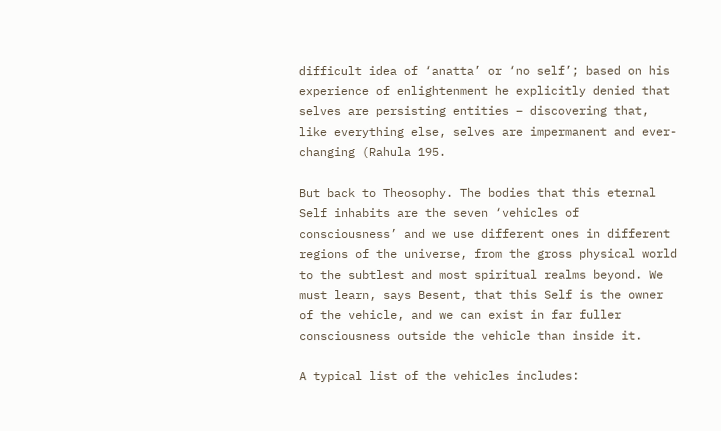difficult idea of ‘anatta’ or ‘no self’; based on his experience of enlightenment he explicitly denied that selves are persisting entities – discovering that, like everything else, selves are impermanent and ever-changing (Rahula 195.

But back to Theosophy. The bodies that this eternal Self inhabits are the seven ‘vehicles of consciousness’ and we use different ones in different regions of the universe, from the gross physical world to the subtlest and most spiritual realms beyond. We must learn, says Besent, that this Self is the owner of the vehicle, and we can exist in far fuller consciousness outside the vehicle than inside it.

A typical list of the vehicles includes: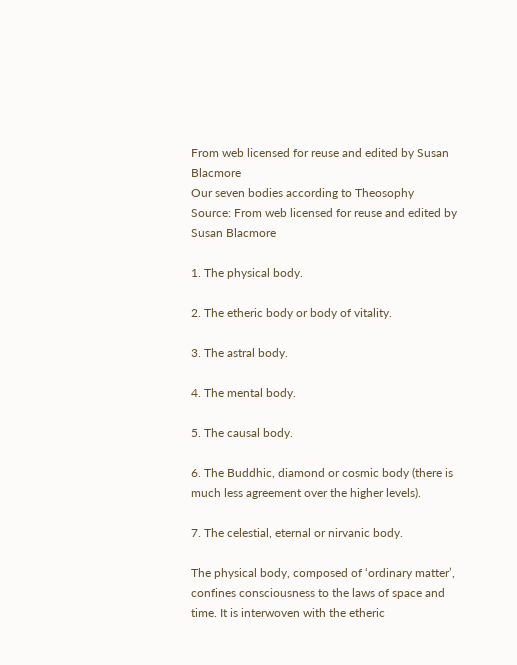From web licensed for reuse and edited by Susan Blacmore
Our seven bodies according to Theosophy
Source: From web licensed for reuse and edited by Susan Blacmore

1. The physical body.

2. The etheric body or body of vitality.

3. The astral body.

4. The mental body.

5. The causal body.

6. The Buddhic, diamond or cosmic body (there is much less agreement over the higher levels).

7. The celestial, eternal or nirvanic body.

The physical body, composed of ‘ordinary matter’, confines consciousness to the laws of space and time. It is interwoven with the etheric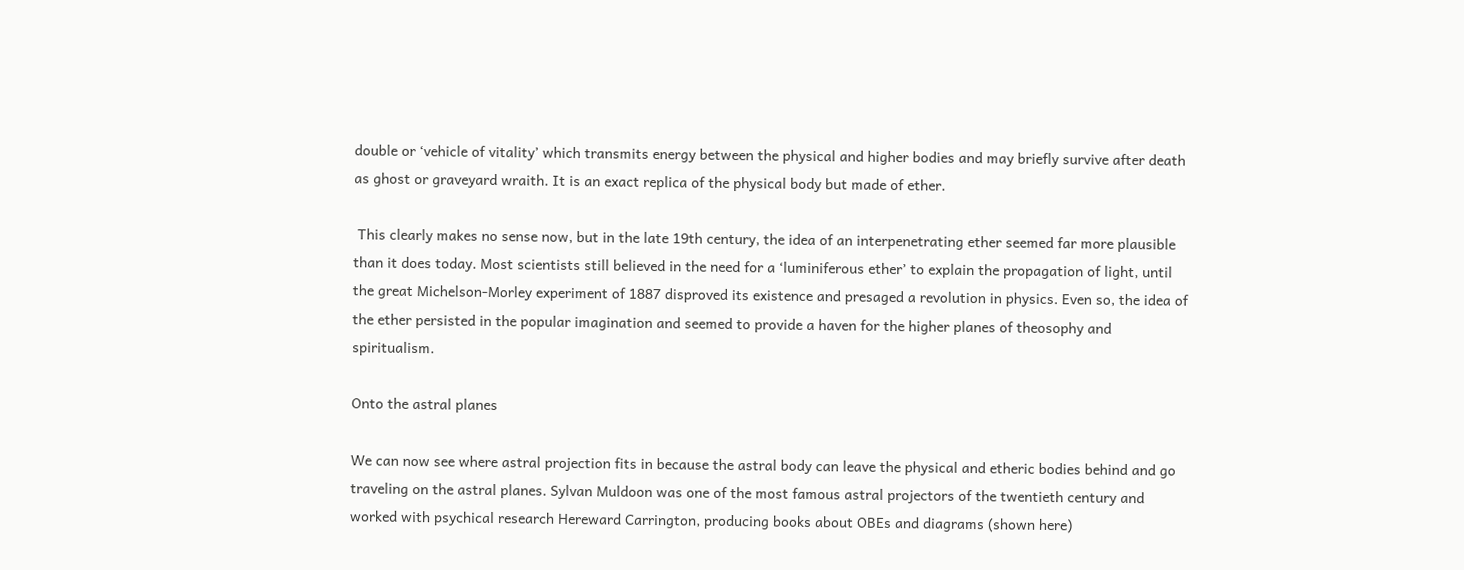double or ‘vehicle of vitality’ which transmits energy between the physical and higher bodies and may briefly survive after death as ghost or graveyard wraith. It is an exact replica of the physical body but made of ether.

 This clearly makes no sense now, but in the late 19th century, the idea of an interpenetrating ether seemed far more plausible than it does today. Most scientists still believed in the need for a ‘luminiferous ether’ to explain the propagation of light, until the great Michelson-Morley experiment of 1887 disproved its existence and presaged a revolution in physics. Even so, the idea of the ether persisted in the popular imagination and seemed to provide a haven for the higher planes of theosophy and spiritualism.

Onto the astral planes

We can now see where astral projection fits in because the astral body can leave the physical and etheric bodies behind and go traveling on the astral planes. Sylvan Muldoon was one of the most famous astral projectors of the twentieth century and worked with psychical research Hereward Carrington, producing books about OBEs and diagrams (shown here)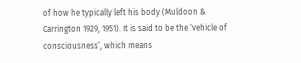of how he typically left his body (Muldoon & Carrington 1929, 1951). It is said to be the ‘vehicle of consciousness’, which means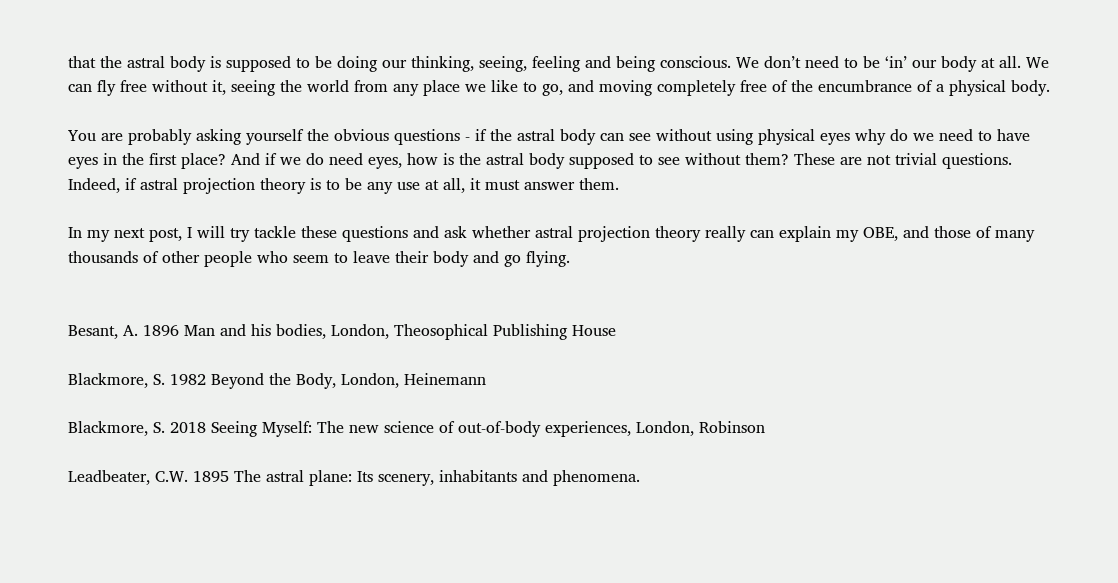that the astral body is supposed to be doing our thinking, seeing, feeling and being conscious. We don’t need to be ‘in’ our body at all. We can fly free without it, seeing the world from any place we like to go, and moving completely free of the encumbrance of a physical body.

You are probably asking yourself the obvious questions - if the astral body can see without using physical eyes why do we need to have eyes in the first place? And if we do need eyes, how is the astral body supposed to see without them? These are not trivial questions. Indeed, if astral projection theory is to be any use at all, it must answer them.

In my next post, I will try tackle these questions and ask whether astral projection theory really can explain my OBE, and those of many thousands of other people who seem to leave their body and go flying.


Besant, A. 1896 Man and his bodies, London, Theosophical Publishing House

Blackmore, S. 1982 Beyond the Body, London, Heinemann

Blackmore, S. 2018 Seeing Myself: The new science of out-of-body experiences, London, Robinson

Leadbeater, C.W. 1895 The astral plane: Its scenery, inhabitants and phenomena.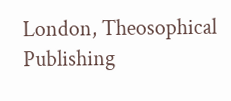London, Theosophical Publishing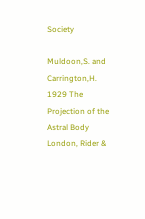Society

Muldoon,S. and Carrington,H. 1929 The Projection of the Astral Body London, Rider &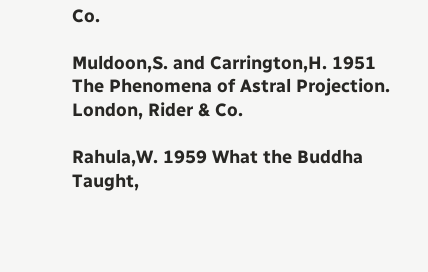Co.

Muldoon,S. and Carrington,H. 1951 The Phenomena of Astral Projection. London, Rider & Co.

Rahula,W. 1959 What the Buddha Taught,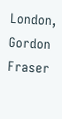London, Gordon Fraser